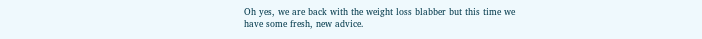Oh yes, we are back with the weight loss blabber but this time we have some fresh, new advice.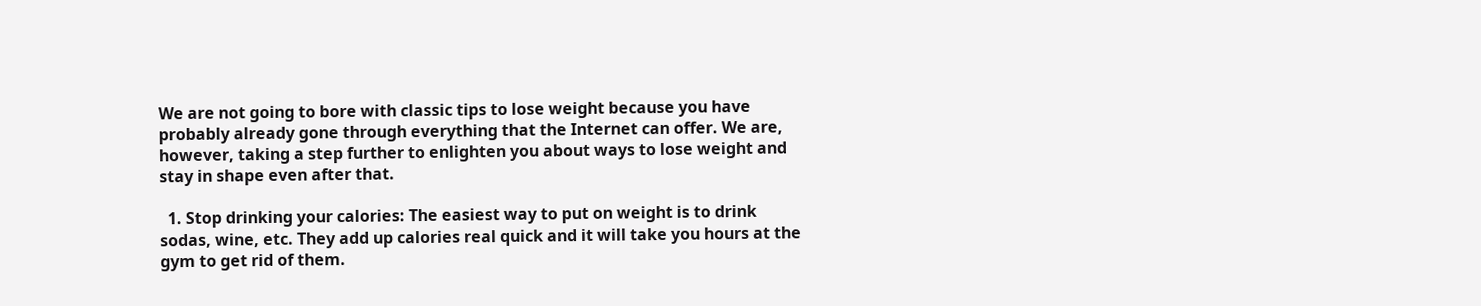We are not going to bore with classic tips to lose weight because you have probably already gone through everything that the Internet can offer. We are, however, taking a step further to enlighten you about ways to lose weight and stay in shape even after that.

  1. Stop drinking your calories: The easiest way to put on weight is to drink sodas, wine, etc. They add up calories real quick and it will take you hours at the gym to get rid of them.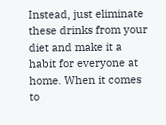Instead, just eliminate these drinks from your diet and make it a habit for everyone at home. When it comes to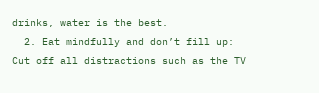drinks, water is the best.
  2. Eat mindfully and don’t fill up: Cut off all distractions such as the TV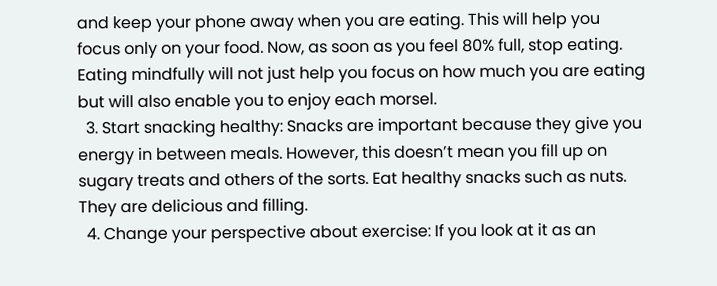and keep your phone away when you are eating. This will help you focus only on your food. Now, as soon as you feel 80% full, stop eating. Eating mindfully will not just help you focus on how much you are eating but will also enable you to enjoy each morsel.
  3. Start snacking healthy: Snacks are important because they give you energy in between meals. However, this doesn’t mean you fill up on sugary treats and others of the sorts. Eat healthy snacks such as nuts. They are delicious and filling.
  4. Change your perspective about exercise: If you look at it as an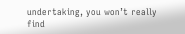undertaking, you won’t really find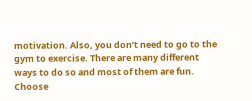motivation. Also, you don’t need to go to the gym to exercise. There are many different ways to do so and most of them are fun. Choose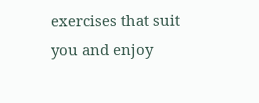exercises that suit you and enjoy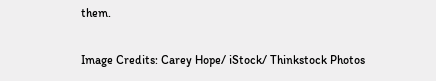them.

Image Credits: Carey Hope/ iStock/ Thinkstock Photos